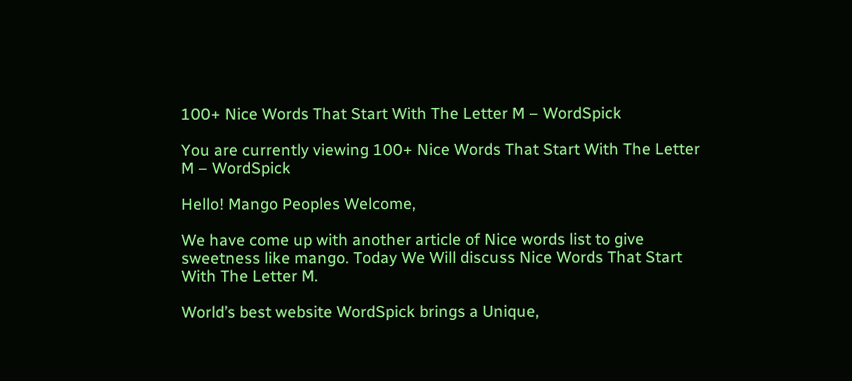100+ Nice Words That Start With The Letter M – WordSpick

You are currently viewing 100+ Nice Words That Start With The Letter M – WordSpick

Hello! Mango Peoples Welcome,

We have come up with another article of Nice words list to give sweetness like mango. Today We Will discuss Nice Words That Start With The Letter M.

World’s best website WordSpick brings a Unique,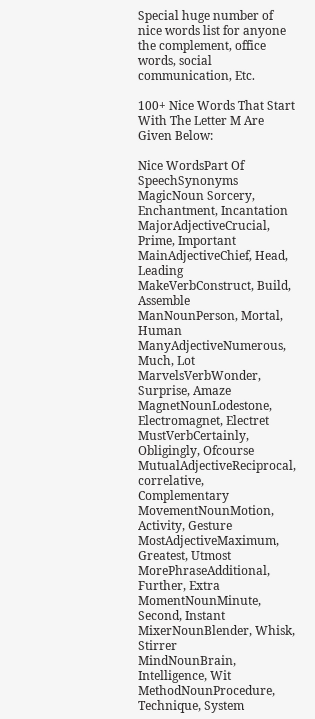Special huge number of nice words list for anyone the complement, office words, social communication, Etc.

100+ Nice Words That Start With The Letter M Are Given Below:

Nice WordsPart Of SpeechSynonyms
MagicNoun Sorcery, Enchantment, Incantation
MajorAdjectiveCrucial, Prime, Important
MainAdjectiveChief, Head, Leading
MakeVerbConstruct, Build, Assemble
ManNounPerson, Mortal, Human
ManyAdjectiveNumerous, Much, Lot
MarvelsVerbWonder, Surprise, Amaze
MagnetNounLodestone, Electromagnet, Electret
MustVerbCertainly, Obligingly, Ofcourse
MutualAdjectiveReciprocal, correlative, Complementary
MovementNounMotion, Activity, Gesture
MostAdjectiveMaximum, Greatest, Utmost
MorePhraseAdditional, Further, Extra
MomentNounMinute, Second, Instant
MixerNounBlender, Whisk, Stirrer
MindNounBrain, Intelligence, Wit
MethodNounProcedure, Technique, System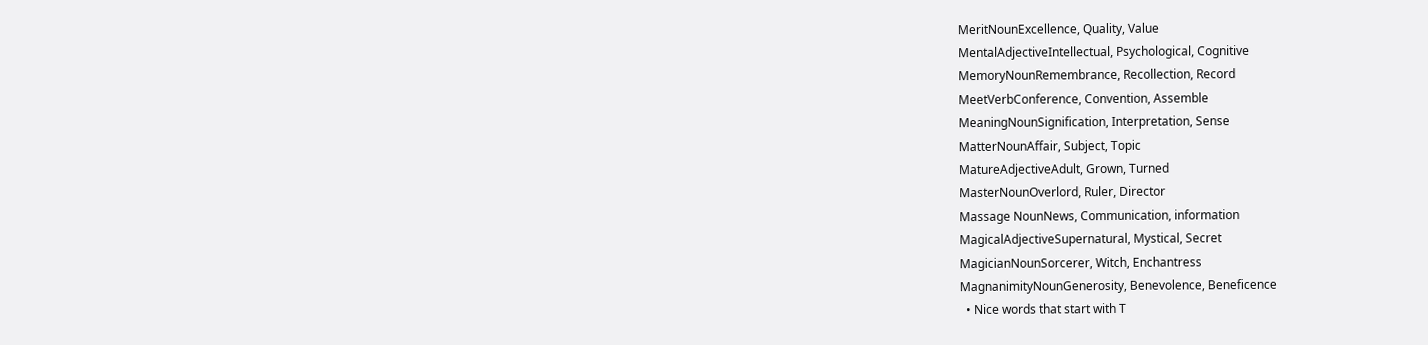MeritNounExcellence, Quality, Value
MentalAdjectiveIntellectual, Psychological, Cognitive
MemoryNounRemembrance, Recollection, Record
MeetVerbConference, Convention, Assemble
MeaningNounSignification, Interpretation, Sense
MatterNounAffair, Subject, Topic
MatureAdjectiveAdult, Grown, Turned
MasterNounOverlord, Ruler, Director
Massage NounNews, Communication, information
MagicalAdjectiveSupernatural, Mystical, Secret
MagicianNounSorcerer, Witch, Enchantress
MagnanimityNounGenerosity, Benevolence, Beneficence
  • Nice words that start with T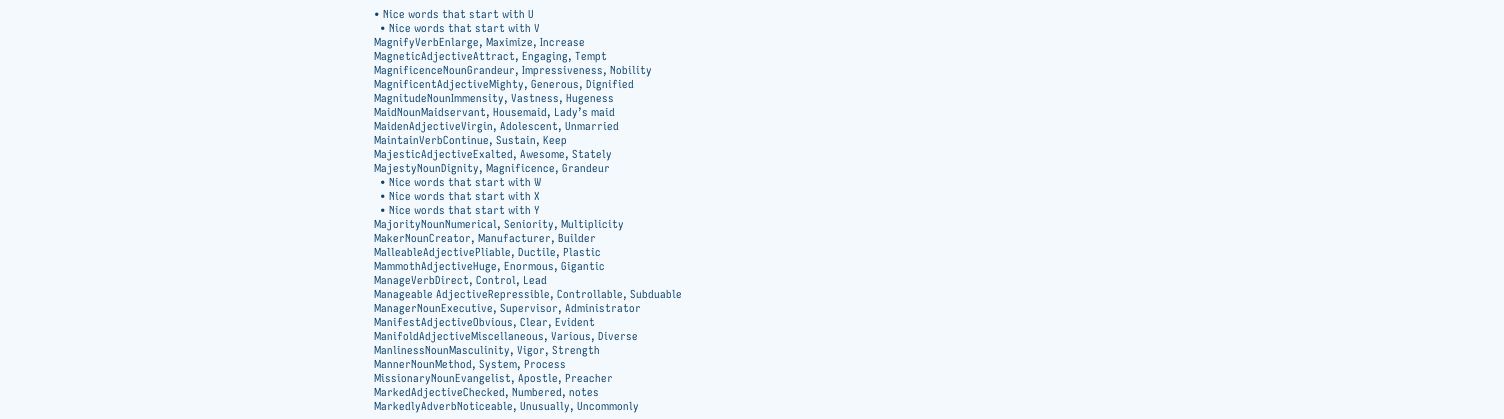• Nice words that start with U
  • Nice words that start with V
MagnifyVerbEnlarge, Maximize, Increase
MagneticAdjectiveAttract, Engaging, Tempt
MagnificenceNounGrandeur, Impressiveness, Nobility
MagnificentAdjectiveMighty, Generous, Dignified
MagnitudeNounImmensity, Vastness, Hugeness
MaidNounMaidservant, Housemaid, Lady’s maid
MaidenAdjectiveVirgin, Adolescent, Unmarried
MaintainVerbContinue, Sustain, Keep
MajesticAdjectiveExalted, Awesome, Stately
MajestyNounDignity, Magnificence, Grandeur
  • Nice words that start with W
  • Nice words that start with X
  • Nice words that start with Y
MajorityNounNumerical, Seniority, Multiplicity
MakerNounCreator, Manufacturer, Builder
MalleableAdjectivePliable, Ductile, Plastic
MammothAdjectiveHuge, Enormous, Gigantic
ManageVerbDirect, Control, Lead
Manageable AdjectiveRepressible, Controllable, Subduable
ManagerNounExecutive, Supervisor, Administrator
ManifestAdjectiveObvious, Clear, Evident
ManifoldAdjectiveMiscellaneous, Various, Diverse
ManlinessNounMasculinity, Vigor, Strength
MannerNounMethod, System, Process
MissionaryNounEvangelist, Apostle, Preacher
MarkedAdjectiveChecked, Numbered, notes
MarkedlyAdverbNoticeable, Unusually, Uncommonly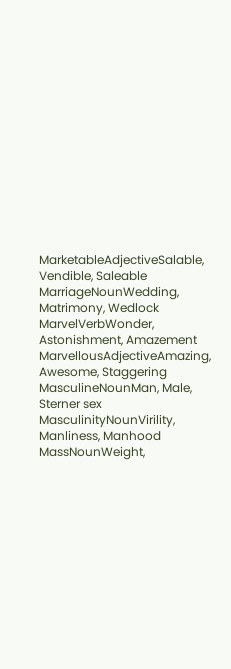MarketableAdjectiveSalable, Vendible, Saleable
MarriageNounWedding, Matrimony, Wedlock
MarvelVerbWonder, Astonishment, Amazement
MarvellousAdjectiveAmazing, Awesome, Staggering
MasculineNounMan, Male, Sterner sex
MasculinityNounVirility, Manliness, Manhood
MassNounWeight,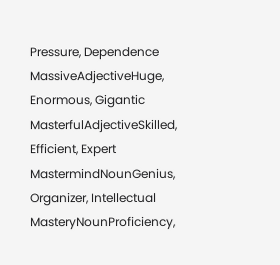Pressure, Dependence
MassiveAdjectiveHuge, Enormous, Gigantic
MasterfulAdjectiveSkilled, Efficient, Expert
MastermindNounGenius, Organizer, Intellectual
MasteryNounProficiency,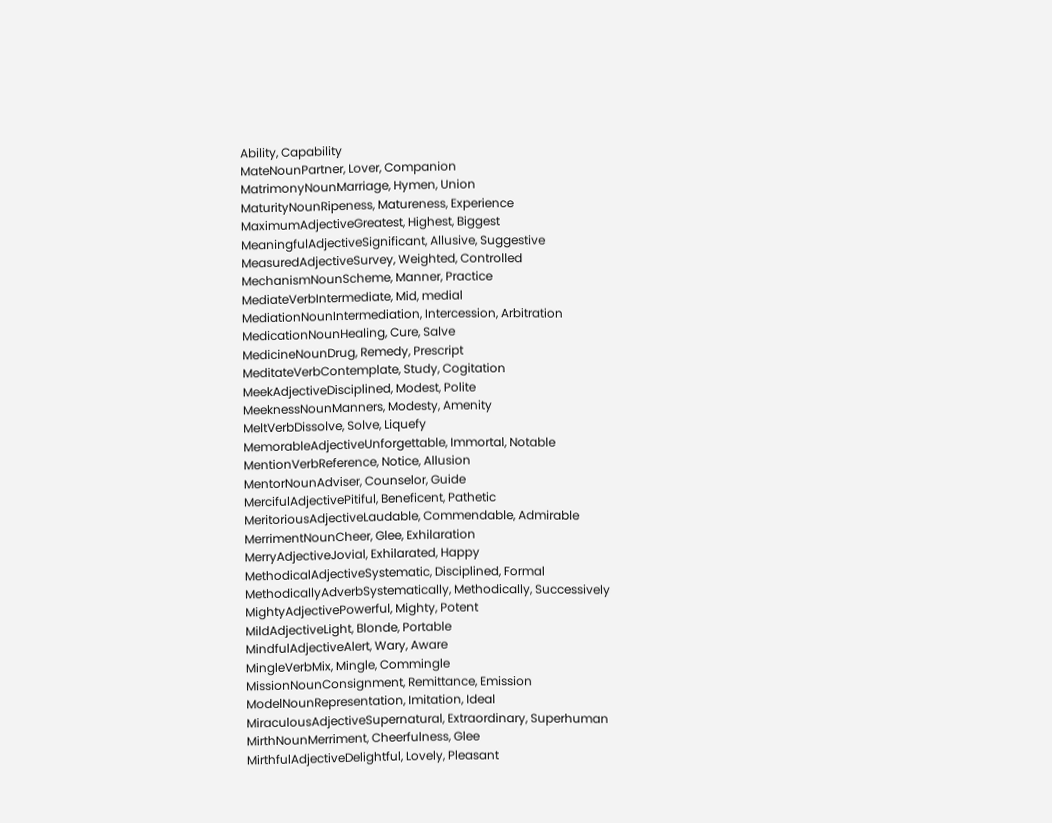Ability, Capability
MateNounPartner, Lover, Companion
MatrimonyNounMarriage, Hymen, Union
MaturityNounRipeness, Matureness, Experience
MaximumAdjectiveGreatest, Highest, Biggest
MeaningfulAdjectiveSignificant, Allusive, Suggestive
MeasuredAdjectiveSurvey, Weighted, Controlled
MechanismNounScheme, Manner, Practice
MediateVerbIntermediate, Mid, medial
MediationNounIntermediation, Intercession, Arbitration
MedicationNounHealing, Cure, Salve
MedicineNounDrug, Remedy, Prescript
MeditateVerbContemplate, Study, Cogitation
MeekAdjectiveDisciplined, Modest, Polite
MeeknessNounManners, Modesty, Amenity
MeltVerbDissolve, Solve, Liquefy
MemorableAdjectiveUnforgettable, Immortal, Notable
MentionVerbReference, Notice, Allusion
MentorNounAdviser, Counselor, Guide
MercifulAdjectivePitiful, Beneficent, Pathetic
MeritoriousAdjectiveLaudable, Commendable, Admirable
MerrimentNounCheer, Glee, Exhilaration
MerryAdjectiveJovial, Exhilarated, Happy
MethodicalAdjectiveSystematic, Disciplined, Formal
MethodicallyAdverbSystematically, Methodically, Successively
MightyAdjectivePowerful, Mighty, Potent
MildAdjectiveLight, Blonde, Portable
MindfulAdjectiveAlert, Wary, Aware
MingleVerbMix, Mingle, Commingle
MissionNounConsignment, Remittance, Emission
ModelNounRepresentation, Imitation, Ideal
MiraculousAdjectiveSupernatural, Extraordinary, Superhuman
MirthNounMerriment, Cheerfulness, Glee
MirthfulAdjectiveDelightful, Lovely, Pleasant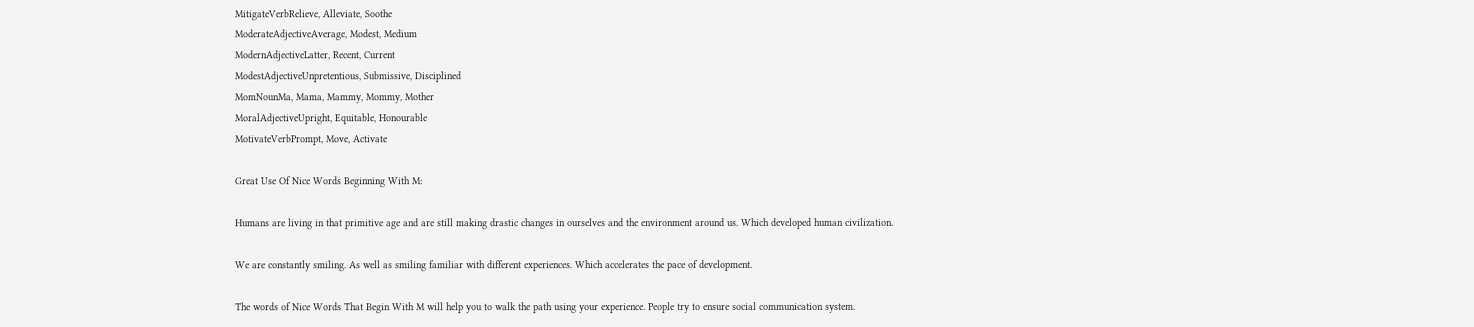MitigateVerbRelieve, Alleviate, Soothe
ModerateAdjectiveAverage, Modest, Medium
ModernAdjectiveLatter, Recent, Current
ModestAdjectiveUnpretentious, Submissive, Disciplined
MomNounMa, Mama, Mammy, Mommy, Mother
MoralAdjectiveUpright, Equitable, Honourable
MotivateVerbPrompt, Move, Activate

Great Use Of Nice Words Beginning With M:

Humans are living in that primitive age and are still making drastic changes in ourselves and the environment around us. Which developed human civilization.

We are constantly smiling. As well as smiling familiar with different experiences. Which accelerates the pace of development.

The words of Nice Words That Begin With M will help you to walk the path using your experience. People try to ensure social communication system.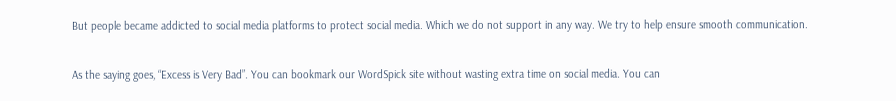But people became addicted to social media platforms to protect social media. Which we do not support in any way. We try to help ensure smooth communication.

As the saying goes, “Excess is Very Bad”. You can bookmark our WordSpick site without wasting extra time on social media. You can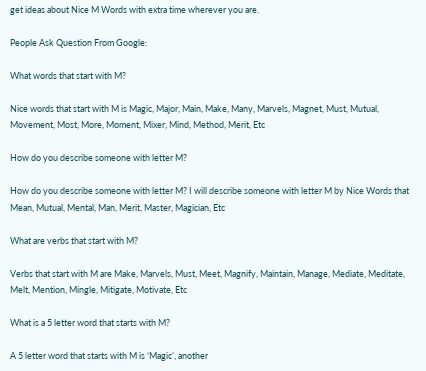get ideas about Nice M Words with extra time wherever you are.

People Ask Question From Google:

What words that start with M?

Nice words that start with M is Magic, Major, Main, Make, Many, Marvels, Magnet, Must, Mutual, Movement, Most, More, Moment, Mixer, Mind, Method, Merit, Etc

How do you describe someone with letter M?

How do you describe someone with letter M? I will describe someone with letter M by Nice Words that Mean, Mutual, Mental, Man, Merit, Master, Magician, Etc

What are verbs that start with M?

Verbs that start with M are Make, Marvels, Must, Meet, Magnify, Maintain, Manage, Mediate, Meditate, Melt, Mention, Mingle, Mitigate, Motivate, Etc

What is a 5 letter word that starts with M?

A 5 letter word that starts with M is ‘Magic’, another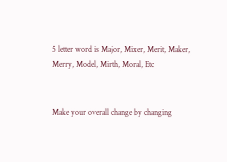5 letter word is Major, Mixer, Merit, Maker, Merry, Model, Mirth, Moral, Etc


Make your overall change by changing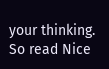your thinking. So read Nice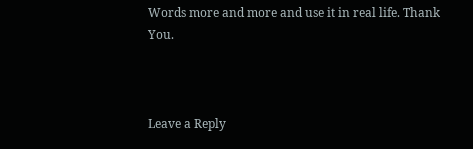Words more and more and use it in real life. Thank You.



Leave a Reply